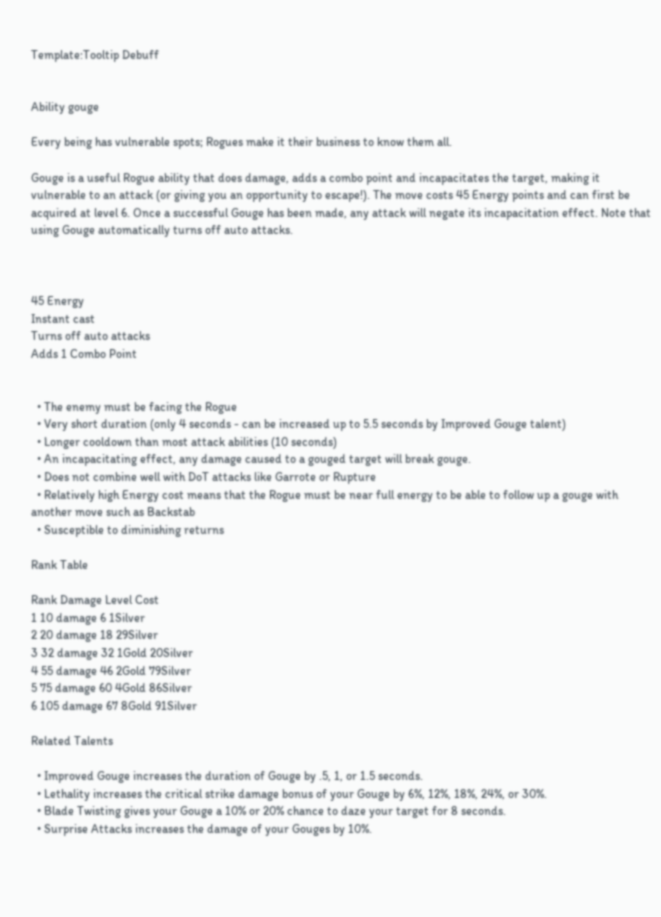Template:Tooltip Debuff


Ability gouge

Every being has vulnerable spots; Rogues make it their business to know them all.

Gouge is a useful Rogue ability that does damage, adds a combo point and incapacitates the target, making it vulnerable to an attack (or giving you an opportunity to escape!). The move costs 45 Energy points and can first be acquired at level 6. Once a successful Gouge has been made, any attack will negate its incapacitation effect. Note that using Gouge automatically turns off auto attacks.



45 Energy
Instant cast
Turns off auto attacks
Adds 1 Combo Point


  • The enemy must be facing the Rogue
  • Very short duration (only 4 seconds - can be increased up to 5.5 seconds by Improved Gouge talent)
  • Longer cooldown than most attack abilities (10 seconds)
  • An incapacitating effect, any damage caused to a gouged target will break gouge.
  • Does not combine well with DoT attacks like Garrote or Rupture
  • Relatively high Energy cost means that the Rogue must be near full energy to be able to follow up a gouge with another move such as Backstab
  • Susceptible to diminishing returns

Rank Table

Rank Damage Level Cost
1 10 damage 6 1Silver
2 20 damage 18 29Silver
3 32 damage 32 1Gold 20Silver
4 55 damage 46 2Gold 79Silver
5 75 damage 60 4Gold 86Silver
6 105 damage 67 8Gold 91Silver

Related Talents

  • Improved Gouge increases the duration of Gouge by .5, 1, or 1.5 seconds.
  • Lethality increases the critical strike damage bonus of your Gouge by 6%, 12%, 18%, 24%, or 30%.
  • Blade Twisting gives your Gouge a 10% or 20% chance to daze your target for 8 seconds.
  • Surprise Attacks increases the damage of your Gouges by 10%.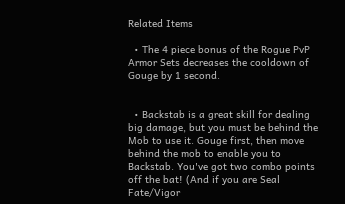Related Items

  • The 4 piece bonus of the Rogue PvP Armor Sets decreases the cooldown of Gouge by 1 second.


  • Backstab is a great skill for dealing big damage, but you must be behind the Mob to use it. Gouge first, then move behind the mob to enable you to Backstab. You've got two combo points off the bat! (And if you are Seal Fate/Vigor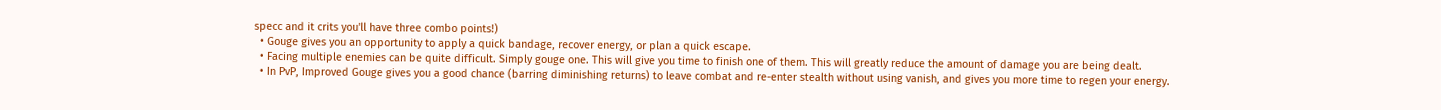specc and it crits you'll have three combo points!)
  • Gouge gives you an opportunity to apply a quick bandage, recover energy, or plan a quick escape.
  • Facing multiple enemies can be quite difficult. Simply gouge one. This will give you time to finish one of them. This will greatly reduce the amount of damage you are being dealt.
  • In PvP, Improved Gouge gives you a good chance (barring diminishing returns) to leave combat and re-enter stealth without using vanish, and gives you more time to regen your energy.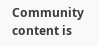Community content is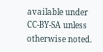available under CC-BY-SA unless otherwise noted.